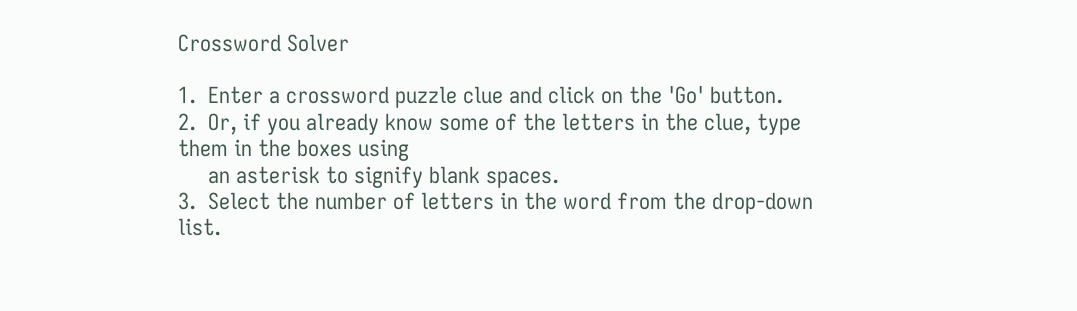Crossword Solver

1.  Enter a crossword puzzle clue and click on the 'Go' button.
2.  Or, if you already know some of the letters in the clue, type them in the boxes using
     an asterisk to signify blank spaces.
3.  Select the number of letters in the word from the drop-down list.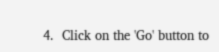4.  Click on the 'Go' button to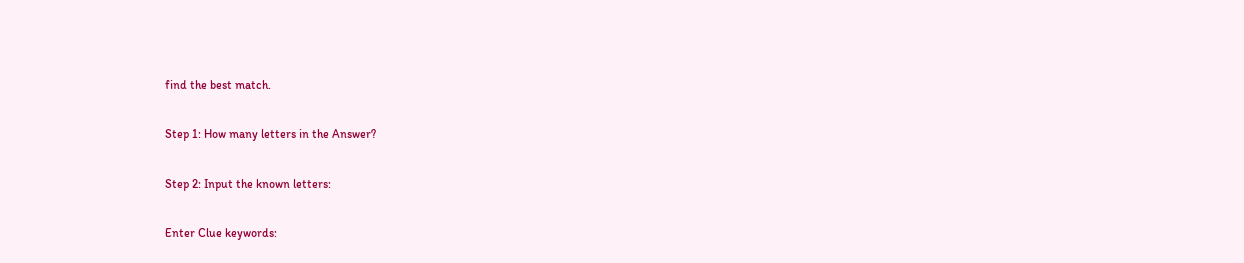find the best match.

Step 1: How many letters in the Answer?

Step 2: Input the known letters:

Enter Clue keywords: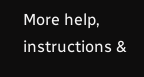More help, instructions &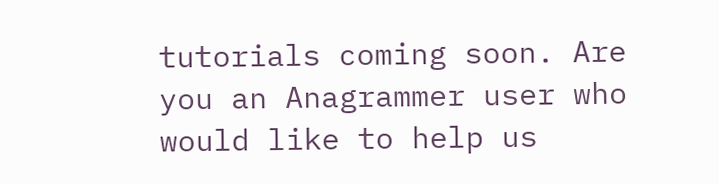tutorials coming soon. Are you an Anagrammer user who would like to help us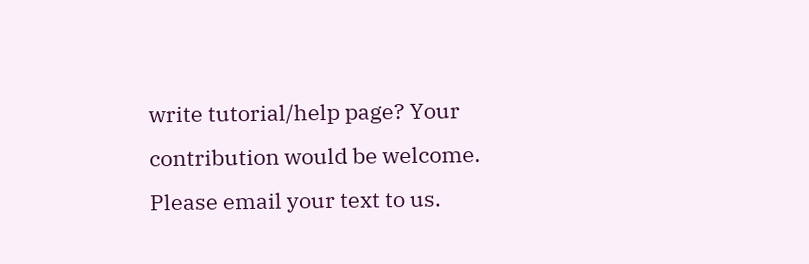write tutorial/help page? Your contribution would be welcome. Please email your text to us.